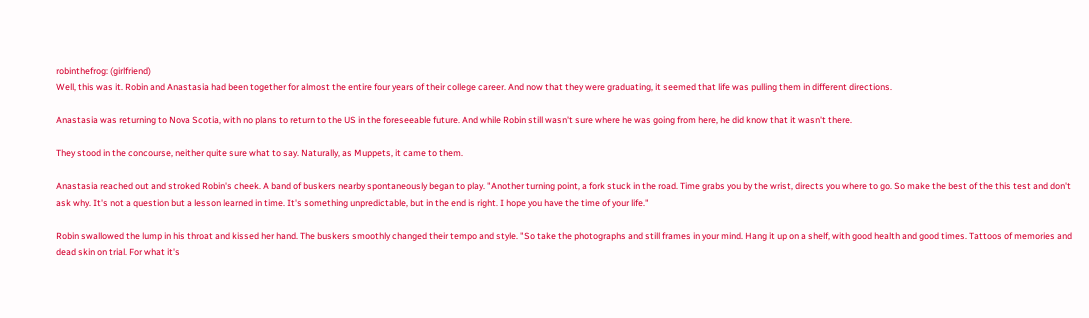robinthefrog: (girlfriend)
Well, this was it. Robin and Anastasia had been together for almost the entire four years of their college career. And now that they were graduating, it seemed that life was pulling them in different directions.

Anastasia was returning to Nova Scotia, with no plans to return to the US in the foreseeable future. And while Robin still wasn't sure where he was going from here, he did know that it wasn't there.

They stood in the concourse, neither quite sure what to say. Naturally, as Muppets, it came to them.

Anastasia reached out and stroked Robin's cheek. A band of buskers nearby spontaneously began to play. "Another turning point, a fork stuck in the road. Time grabs you by the wrist, directs you where to go. So make the best of the this test and don't ask why. It's not a question but a lesson learned in time. It's something unpredictable, but in the end is right. I hope you have the time of your life."

Robin swallowed the lump in his throat and kissed her hand. The buskers smoothly changed their tempo and style. "So take the photographs and still frames in your mind. Hang it up on a shelf, with good health and good times. Tattoos of memories and dead skin on trial. For what it's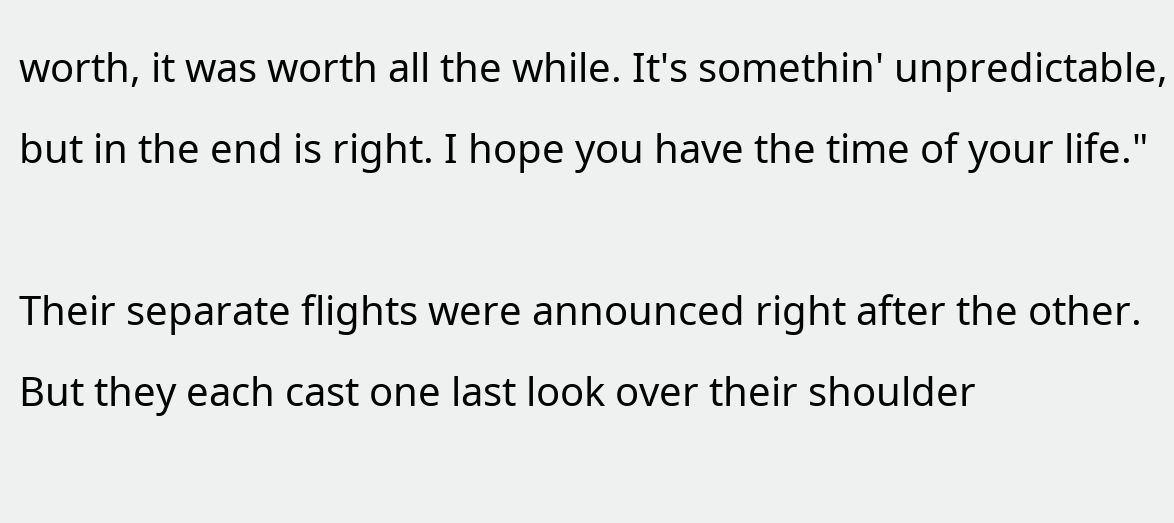worth, it was worth all the while. It's somethin' unpredictable, but in the end is right. I hope you have the time of your life."

Their separate flights were announced right after the other. But they each cast one last look over their shoulder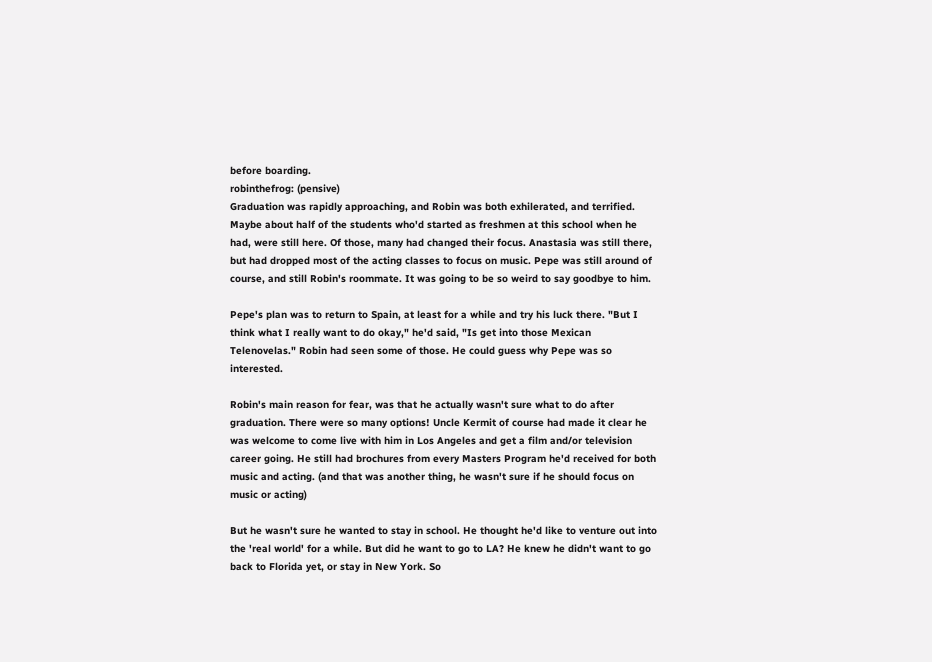before boarding.
robinthefrog: (pensive)
Graduation was rapidly approaching, and Robin was both exhilerated, and terrified. Maybe about half of the students who'd started as freshmen at this school when he had, were still here. Of those, many had changed their focus. Anastasia was still there, but had dropped most of the acting classes to focus on music. Pepe was still around of course, and still Robin's roommate. It was going to be so weird to say goodbye to him.

Pepe's plan was to return to Spain, at least for a while and try his luck there. "But I think what I really want to do okay," he'd said, "Is get into those Mexican Telenovelas." Robin had seen some of those. He could guess why Pepe was so interested.

Robin's main reason for fear, was that he actually wasn't sure what to do after graduation. There were so many options! Uncle Kermit of course had made it clear he was welcome to come live with him in Los Angeles and get a film and/or television career going. He still had brochures from every Masters Program he'd received for both music and acting. (and that was another thing, he wasn't sure if he should focus on music or acting)

But he wasn't sure he wanted to stay in school. He thought he'd like to venture out into the 'real world' for a while. But did he want to go to LA? He knew he didn't want to go back to Florida yet, or stay in New York. So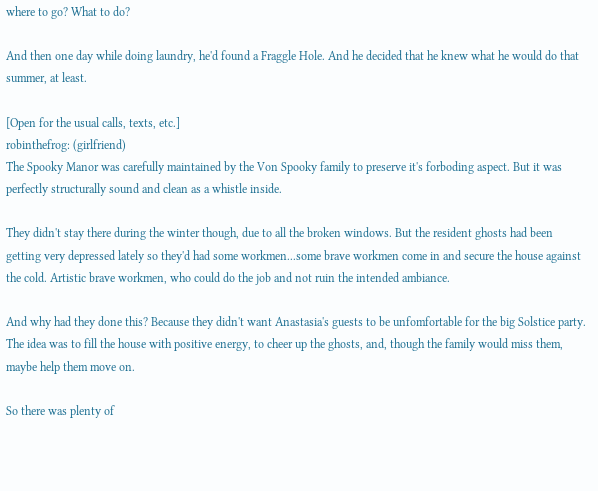where to go? What to do?

And then one day while doing laundry, he'd found a Fraggle Hole. And he decided that he knew what he would do that summer, at least.

[Open for the usual calls, texts, etc.]
robinthefrog: (girlfriend)
The Spooky Manor was carefully maintained by the Von Spooky family to preserve it's forboding aspect. But it was perfectly structurally sound and clean as a whistle inside.

They didn't stay there during the winter though, due to all the broken windows. But the resident ghosts had been getting very depressed lately so they'd had some workmen...some brave workmen come in and secure the house against the cold. Artistic brave workmen, who could do the job and not ruin the intended ambiance.

And why had they done this? Because they didn't want Anastasia's guests to be unfomfortable for the big Solstice party. The idea was to fill the house with positive energy, to cheer up the ghosts, and, though the family would miss them, maybe help them move on.

So there was plenty of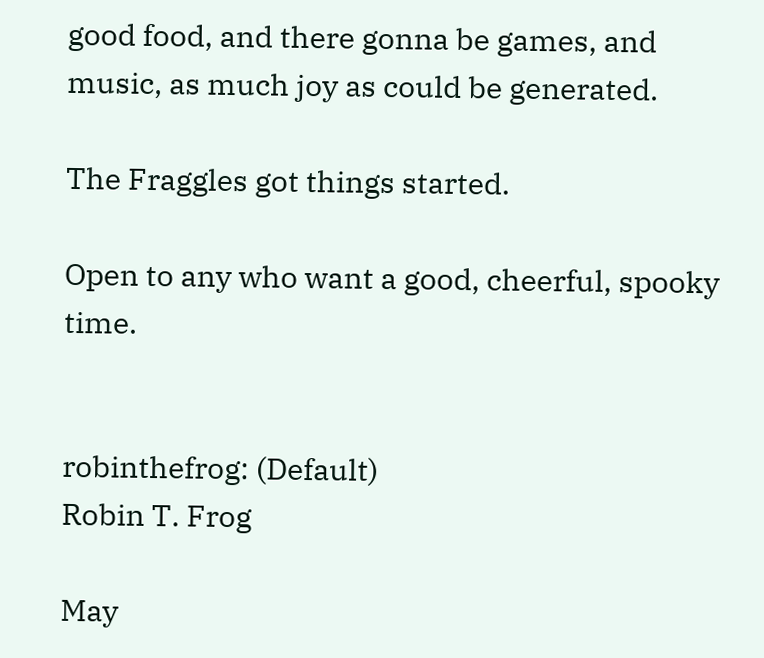good food, and there gonna be games, and music, as much joy as could be generated.

The Fraggles got things started.

Open to any who want a good, cheerful, spooky time.


robinthefrog: (Default)
Robin T. Frog

May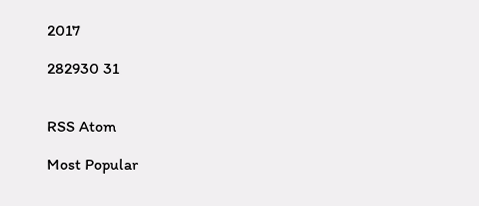2017

282930 31


RSS Atom

Most Popular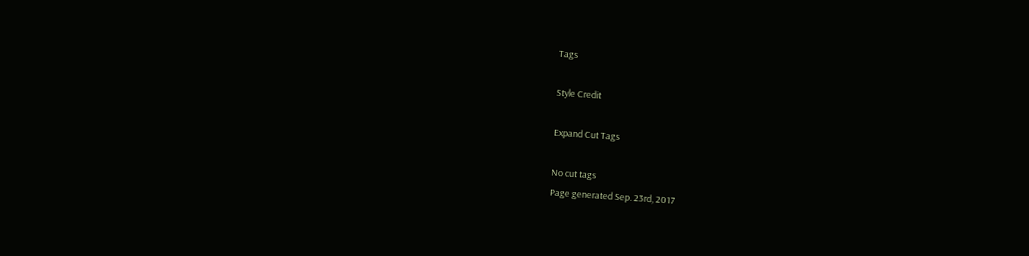Tags

Style Credit

Expand Cut Tags

No cut tags
Page generated Sep. 23rd, 2017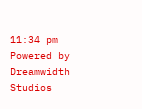11:34 pm
Powered by Dreamwidth Studios